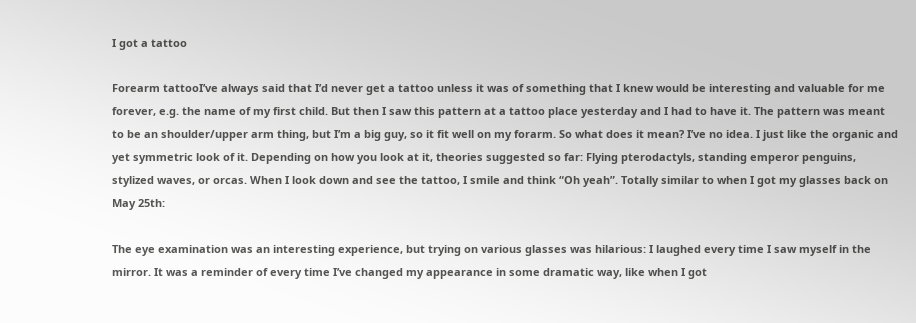I got a tattoo

Forearm tattooI’ve always said that I’d never get a tattoo unless it was of something that I knew would be interesting and valuable for me forever, e.g. the name of my first child. But then I saw this pattern at a tattoo place yesterday and I had to have it. The pattern was meant to be an shoulder/upper arm thing, but I’m a big guy, so it fit well on my forarm. So what does it mean? I’ve no idea. I just like the organic and yet symmetric look of it. Depending on how you look at it, theories suggested so far: Flying pterodactyls, standing emperor penguins, stylized waves, or orcas. When I look down and see the tattoo, I smile and think “Oh yeah”. Totally similar to when I got my glasses back on May 25th:

The eye examination was an interesting experience, but trying on various glasses was hilarious: I laughed every time I saw myself in the mirror. It was a reminder of every time I’ve changed my appearance in some dramatic way, like when I got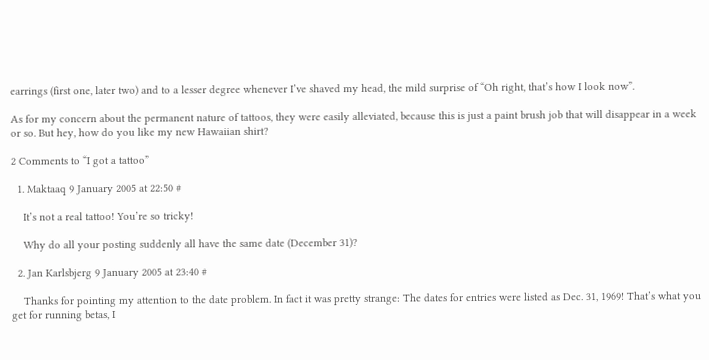earrings (first one, later two) and to a lesser degree whenever I’ve shaved my head, the mild surprise of “Oh right, that’s how I look now”.

As for my concern about the permanent nature of tattoos, they were easily alleviated, because this is just a paint brush job that will disappear in a week or so. But hey, how do you like my new Hawaiian shirt?

2 Comments to “I got a tattoo”

  1. Maktaaq 9 January 2005 at 22:50 #

    It’s not a real tattoo! You’re so tricky!

    Why do all your posting suddenly all have the same date (December 31)?

  2. Jan Karlsbjerg 9 January 2005 at 23:40 #

    Thanks for pointing my attention to the date problem. In fact it was pretty strange: The dates for entries were listed as Dec. 31, 1969! That’s what you get for running betas, I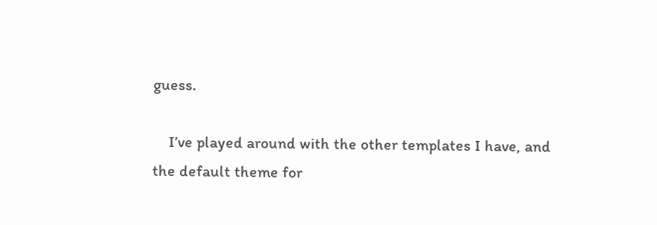guess.

    I’ve played around with the other templates I have, and the default theme for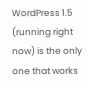WordPress 1.5 (running right now) is the only one that works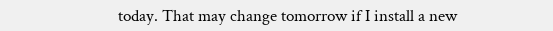today. That may change tomorrow if I install a new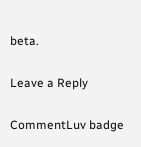beta.

Leave a Reply

CommentLuv badge